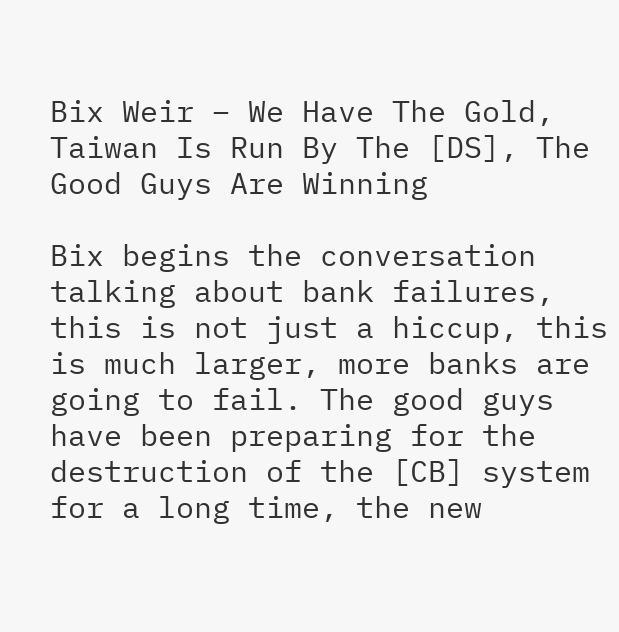Bix Weir – We Have The Gold, Taiwan Is Run By The [DS], The Good Guys Are Winning

Bix begins the conversation talking about bank failures, this is not just a hiccup, this is much larger, more banks are going to fail. The good guys have been preparing for the destruction of the [CB] system for a long time, the new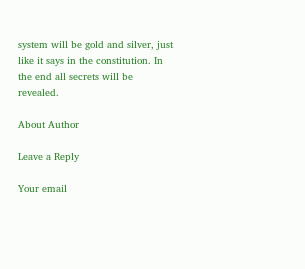system will be gold and silver, just like it says in the constitution. In the end all secrets will be revealed.

About Author

Leave a Reply

Your email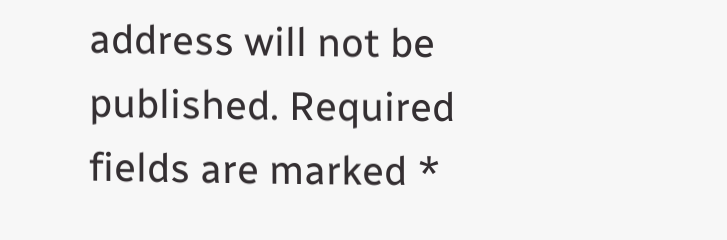address will not be published. Required fields are marked *